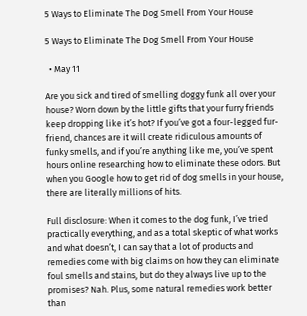5 Ways to Eliminate The Dog Smell From Your House

5 Ways to Eliminate The Dog Smell From Your House

  • May 11

Are you sick and tired of smelling doggy funk all over your house? Worn down by the little gifts that your furry friends keep dropping like it’s hot? If you’ve got a four-legged fur-friend, chances are it will create ridiculous amounts of funky smells, and if you’re anything like me, you’ve spent hours online researching how to eliminate these odors. But when you Google how to get rid of dog smells in your house, there are literally millions of hits.

Full disclosure: When it comes to the dog funk, I’ve tried practically everything, and as a total skeptic of what works and what doesn’t, I can say that a lot of products and remedies come with big claims on how they can eliminate foul smells and stains, but do they always live up to the promises? Nah. Plus, some natural remedies work better than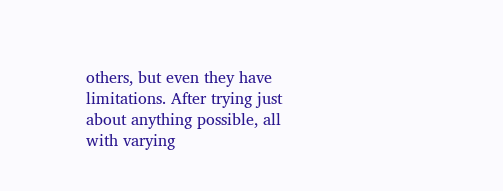others, but even they have limitations. After trying just about anything possible, all with varying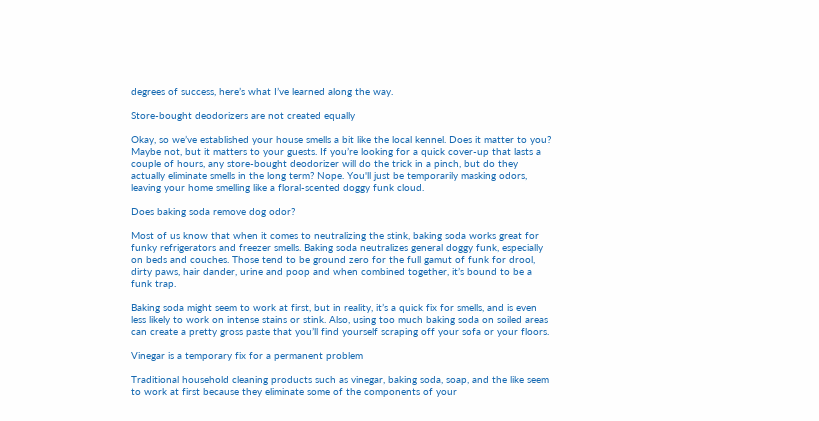degrees of success, here’s what I’ve learned along the way.

Store-bought deodorizers are not created equally

Okay, so we’ve established your house smells a bit like the local kennel. Does it matter to you? Maybe not, but it matters to your guests. If you’re looking for a quick cover-up that lasts a couple of hours, any store-bought deodorizer will do the trick in a pinch, but do they actually eliminate smells in the long term? Nope. You'll just be temporarily masking odors, leaving your home smelling like a floral-scented doggy funk cloud.

Does baking soda remove dog odor?

Most of us know that when it comes to neutralizing the stink, baking soda works great for funky refrigerators and freezer smells. Baking soda neutralizes general doggy funk, especially on beds and couches. Those tend to be ground zero for the full gamut of funk for drool, dirty paws, hair dander, urine and poop and when combined together, it’s bound to be a funk trap.

Baking soda might seem to work at first, but in reality, it’s a quick fix for smells, and is even less likely to work on intense stains or stink. Also, using too much baking soda on soiled areas can create a pretty gross paste that you’ll find yourself scraping off your sofa or your floors.

Vinegar is a temporary fix for a permanent problem

Traditional household cleaning products such as vinegar, baking soda, soap, and the like seem to work at first because they eliminate some of the components of your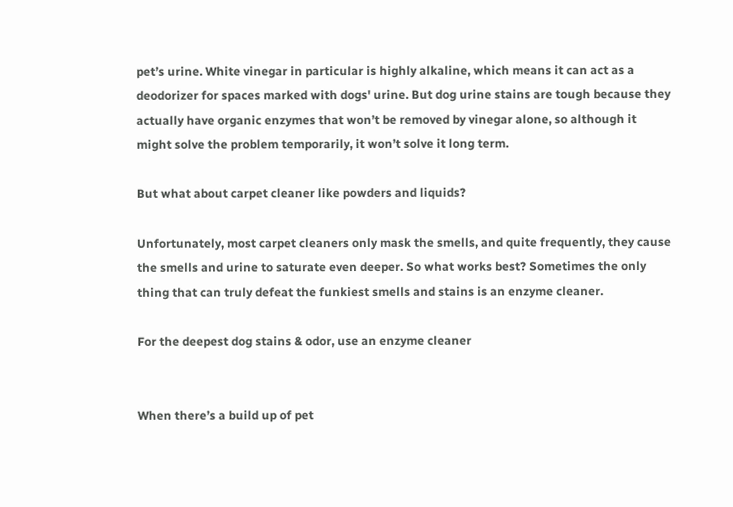pet’s urine. White vinegar in particular is highly alkaline, which means it can act as a deodorizer for spaces marked with dogs' urine. But dog urine stains are tough because they actually have organic enzymes that won’t be removed by vinegar alone, so although it might solve the problem temporarily, it won’t solve it long term.

But what about carpet cleaner like powders and liquids?

Unfortunately, most carpet cleaners only mask the smells, and quite frequently, they cause  the smells and urine to saturate even deeper. So what works best? Sometimes the only thing that can truly defeat the funkiest smells and stains is an enzyme cleaner.

For the deepest dog stains & odor, use an enzyme cleaner


When there’s a build up of pet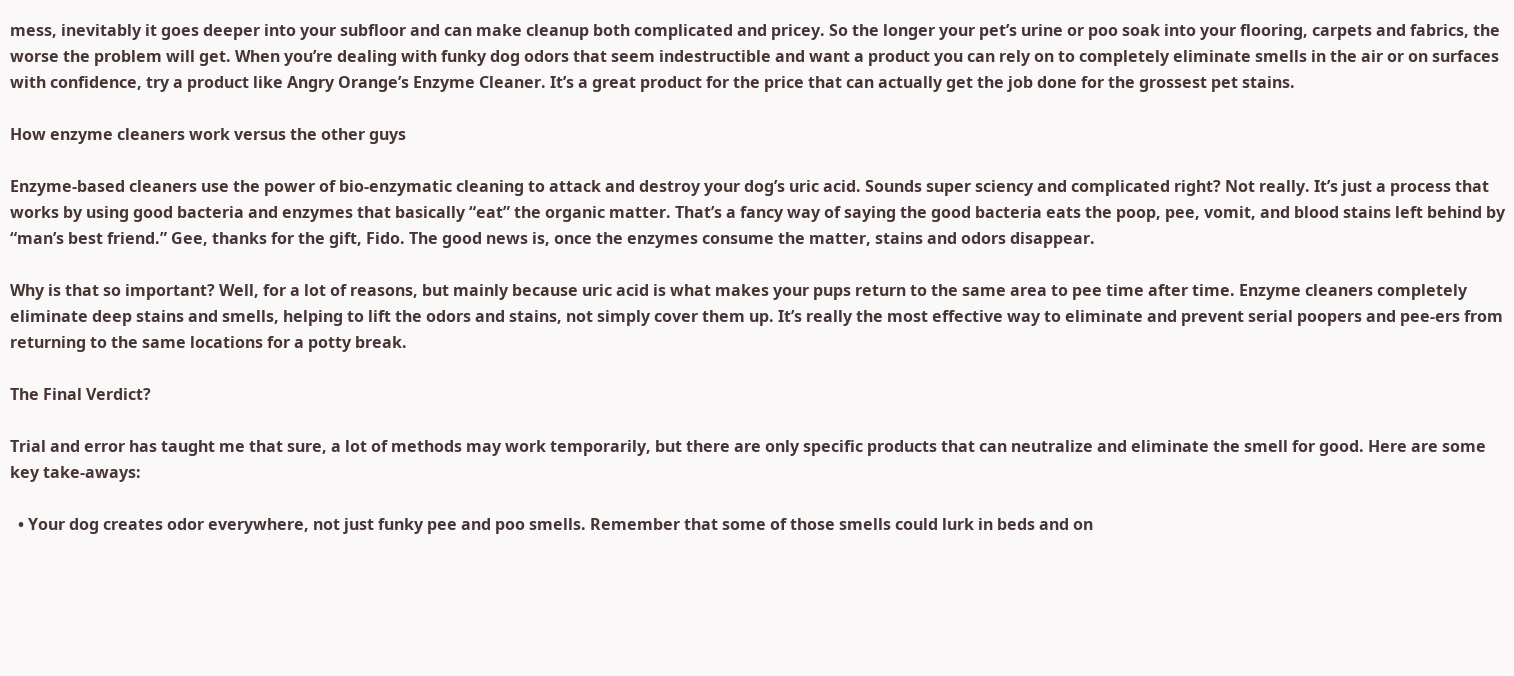mess, inevitably it goes deeper into your subfloor and can make cleanup both complicated and pricey. So the longer your pet’s urine or poo soak into your flooring, carpets and fabrics, the worse the problem will get. When you’re dealing with funky dog odors that seem indestructible and want a product you can rely on to completely eliminate smells in the air or on surfaces with confidence, try a product like Angry Orange’s Enzyme Cleaner. It’s a great product for the price that can actually get the job done for the grossest pet stains.

How enzyme cleaners work versus the other guys

Enzyme-based cleaners use the power of bio-enzymatic cleaning to attack and destroy your dog’s uric acid. Sounds super sciency and complicated right? Not really. It’s just a process that works by using good bacteria and enzymes that basically “eat” the organic matter. That’s a fancy way of saying the good bacteria eats the poop, pee, vomit, and blood stains left behind by “man’s best friend.” Gee, thanks for the gift, Fido. The good news is, once the enzymes consume the matter, stains and odors disappear.

Why is that so important? Well, for a lot of reasons, but mainly because uric acid is what makes your pups return to the same area to pee time after time. Enzyme cleaners completely eliminate deep stains and smells, helping to lift the odors and stains, not simply cover them up. It’s really the most effective way to eliminate and prevent serial poopers and pee-ers from returning to the same locations for a potty break.

The Final Verdict?

Trial and error has taught me that sure, a lot of methods may work temporarily, but there are only specific products that can neutralize and eliminate the smell for good. Here are some key take-aways:

  • Your dog creates odor everywhere, not just funky pee and poo smells. Remember that some of those smells could lurk in beds and on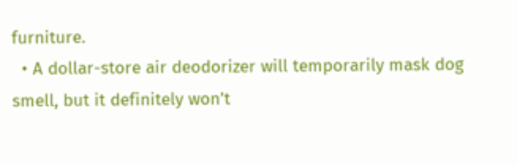furniture.
  • A dollar-store air deodorizer will temporarily mask dog smell, but it definitely won’t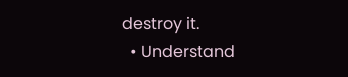destroy it.
  • Understand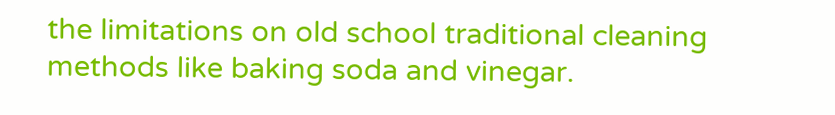the limitations on old school traditional cleaning methods like baking soda and vinegar.